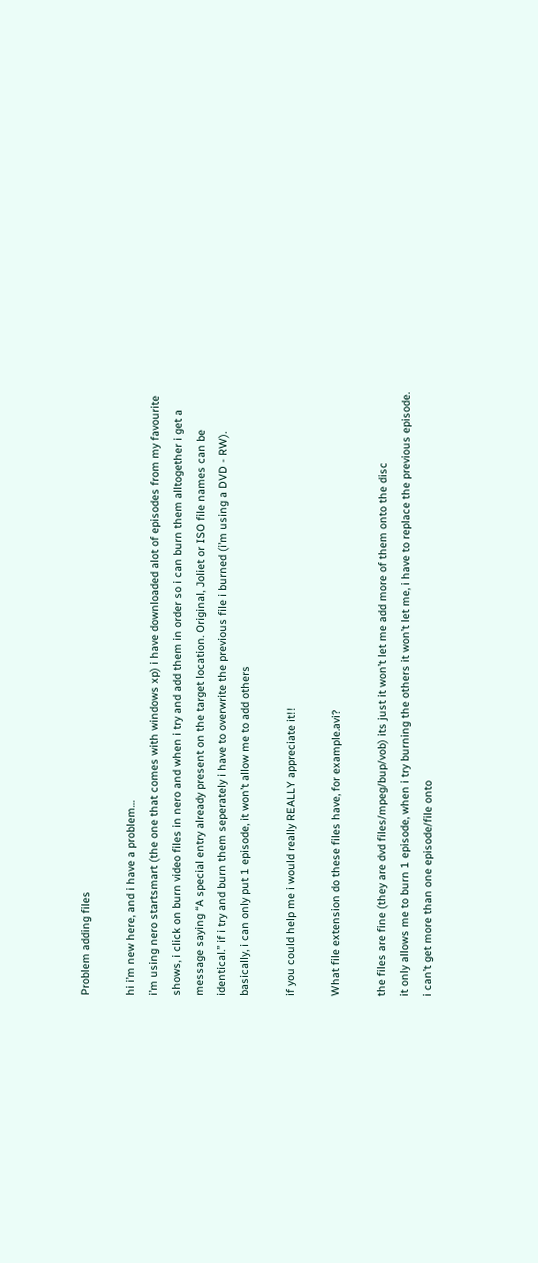Problem adding files

hi i’m new here, and i have a problem…
i’m using nero startsmart (the one that comes with windows xp) i have downloaded alot of episodes from my favourite shows, i click on burn video files in nero and when i try and add them in order so i can burn them alltogether i get a message saying “A special entry already present on the target location. Original, Joliet or ISO file names can be identical.” if i try and burn them seperately i have to overwrite the previous file i burned (i’m using a DVD - RW). basically, i can only put 1 episode, it won’t allow me to add others

if you could help me i would really REALLY appreciate it!!

What file extension do these files have, for example.avi?

the files are fine (they are dvd files/mpeg/bup/vob) its just it won’t let me add more of them onto the disc
it only allows me to burn 1 episode, when i try burning the others it won’t let me, i have to replace the previous episode.
i can’t get more than one episode/file onto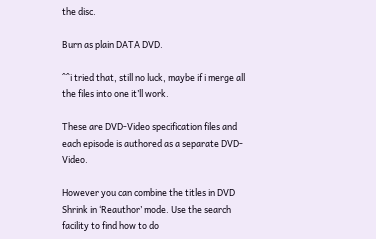the disc.

Burn as plain DATA DVD.

^^i tried that, still no luck, maybe if i merge all the files into one it’ll work.

These are DVD-Video specification files and each episode is authored as a separate DVD-Video.

However you can combine the titles in DVD Shrink in ‘Reauthor’ mode. Use the search facility to find how to do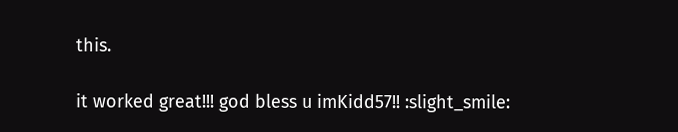this.

it worked great!!! god bless u imKidd57!! :slight_smile: